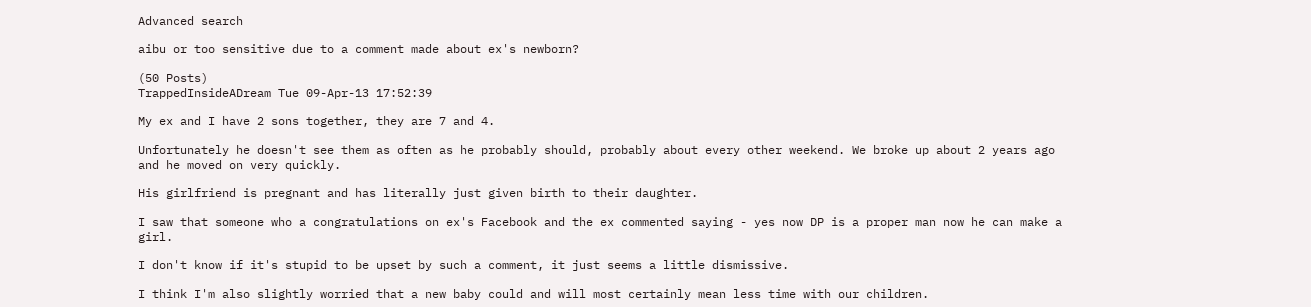Advanced search

aibu or too sensitive due to a comment made about ex's newborn?

(50 Posts)
TrappedInsideADream Tue 09-Apr-13 17:52:39

My ex and I have 2 sons together, they are 7 and 4.

Unfortunately he doesn't see them as often as he probably should, probably about every other weekend. We broke up about 2 years ago and he moved on very quickly.

His girlfriend is pregnant and has literally just given birth to their daughter.

I saw that someone who a congratulations on ex's Facebook and the ex commented saying - yes now DP is a proper man now he can make a girl.

I don't know if it's stupid to be upset by such a comment, it just seems a little dismissive.

I think I'm also slightly worried that a new baby could and will most certainly mean less time with our children.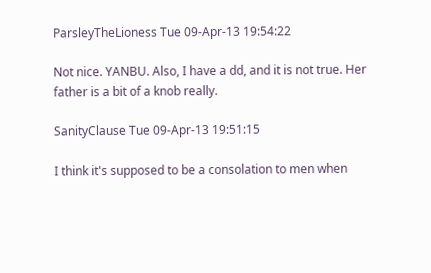ParsleyTheLioness Tue 09-Apr-13 19:54:22

Not nice. YANBU. Also, I have a dd, and it is not true. Her father is a bit of a knob really.

SanityClause Tue 09-Apr-13 19:51:15

I think it's supposed to be a consolation to men when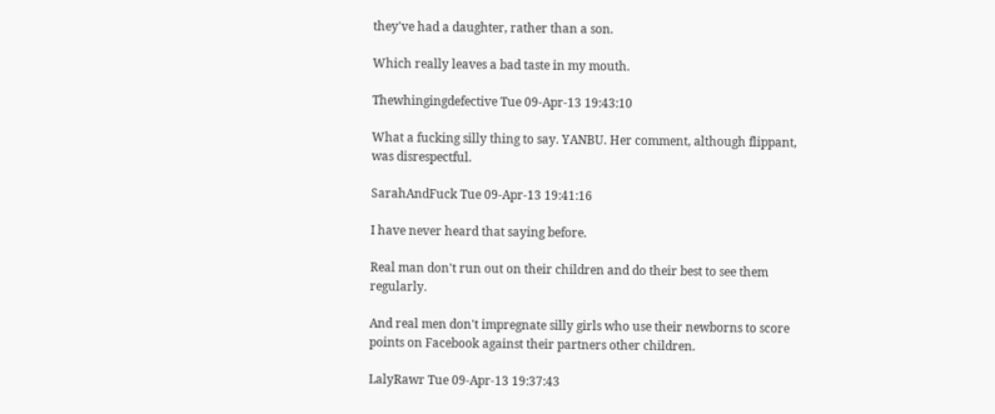they've had a daughter, rather than a son.

Which really leaves a bad taste in my mouth.

Thewhingingdefective Tue 09-Apr-13 19:43:10

What a fucking silly thing to say. YANBU. Her comment, although flippant, was disrespectful.

SarahAndFuck Tue 09-Apr-13 19:41:16

I have never heard that saying before.

Real man don't run out on their children and do their best to see them regularly.

And real men don't impregnate silly girls who use their newborns to score points on Facebook against their partners other children.

LalyRawr Tue 09-Apr-13 19:37:43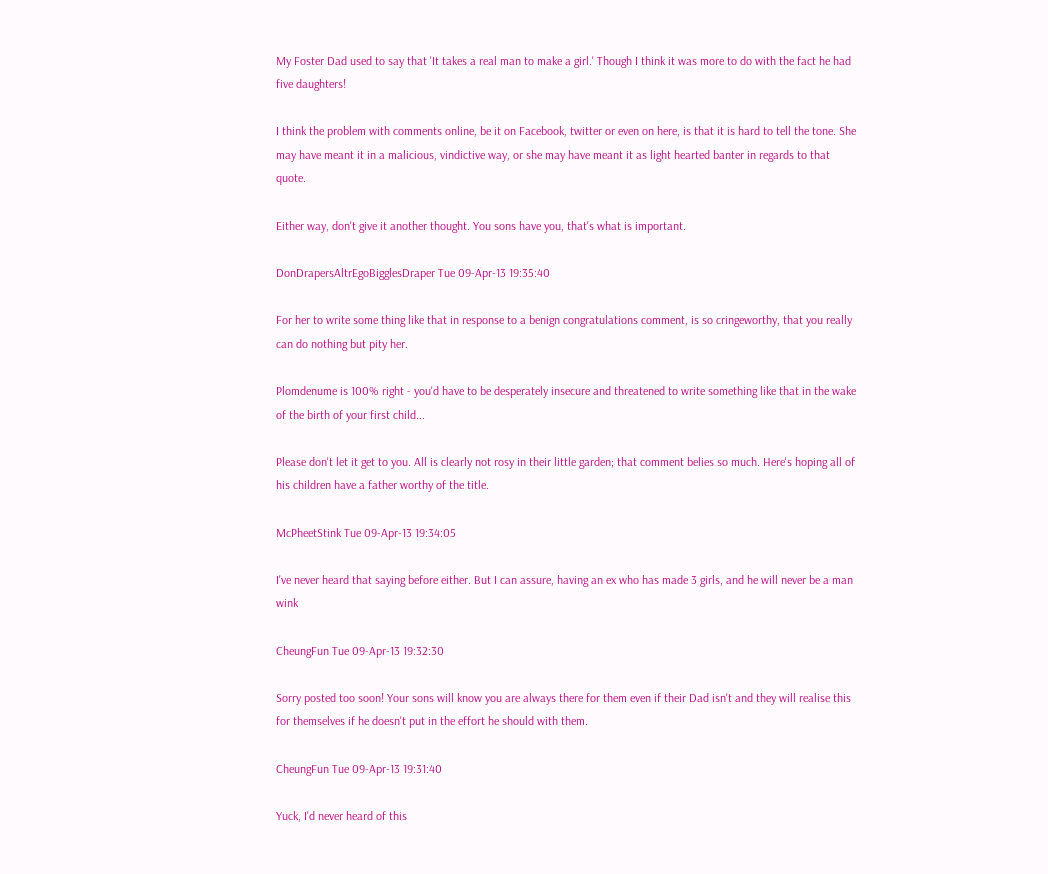My Foster Dad used to say that 'It takes a real man to make a girl.' Though I think it was more to do with the fact he had five daughters!

I think the problem with comments online, be it on Facebook, twitter or even on here, is that it is hard to tell the tone. She may have meant it in a malicious, vindictive way, or she may have meant it as light hearted banter in regards to that quote.

Either way, don't give it another thought. You sons have you, that's what is important.

DonDrapersAltrEgoBigglesDraper Tue 09-Apr-13 19:35:40

For her to write some thing like that in response to a benign congratulations comment, is so cringeworthy, that you really can do nothing but pity her.

Plomdenume is 100% right - you'd have to be desperately insecure and threatened to write something like that in the wake of the birth of your first child...

Please don't let it get to you. All is clearly not rosy in their little garden; that comment belies so much. Here's hoping all of his children have a father worthy of the title.

McPheetStink Tue 09-Apr-13 19:34:05

I've never heard that saying before either. But I can assure, having an ex who has made 3 girls, and he will never be a man wink

CheungFun Tue 09-Apr-13 19:32:30

Sorry posted too soon! Your sons will know you are always there for them even if their Dad isn't and they will realise this for themselves if he doesn't put in the effort he should with them.

CheungFun Tue 09-Apr-13 19:31:40

Yuck, I'd never heard of this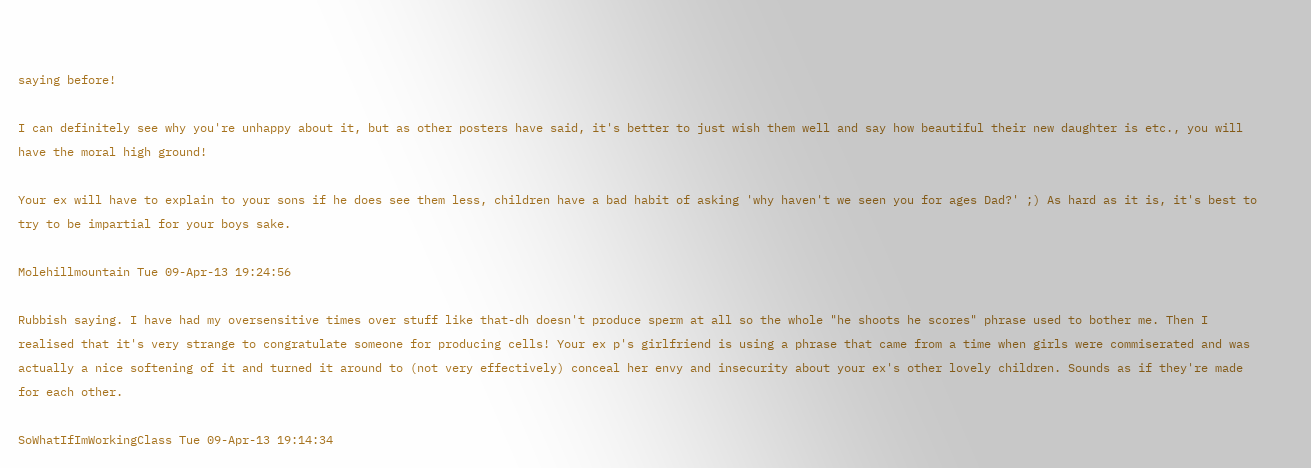saying before!

I can definitely see why you're unhappy about it, but as other posters have said, it's better to just wish them well and say how beautiful their new daughter is etc., you will have the moral high ground!

Your ex will have to explain to your sons if he does see them less, children have a bad habit of asking 'why haven't we seen you for ages Dad?' ;) As hard as it is, it's best to try to be impartial for your boys sake.

Molehillmountain Tue 09-Apr-13 19:24:56

Rubbish saying. I have had my oversensitive times over stuff like that-dh doesn't produce sperm at all so the whole "he shoots he scores" phrase used to bother me. Then I realised that it's very strange to congratulate someone for producing cells! Your ex p's girlfriend is using a phrase that came from a time when girls were commiserated and was actually a nice softening of it and turned it around to (not very effectively) conceal her envy and insecurity about your ex's other lovely children. Sounds as if they're made for each other.

SoWhatIfImWorkingClass Tue 09-Apr-13 19:14:34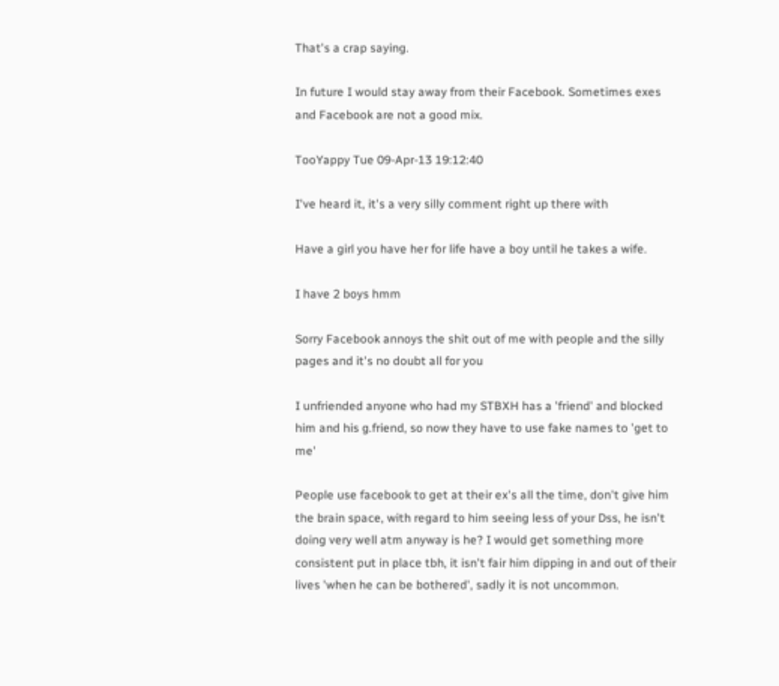That's a crap saying.

In future I would stay away from their Facebook. Sometimes exes and Facebook are not a good mix.

TooYappy Tue 09-Apr-13 19:12:40

I've heard it, it's a very silly comment right up there with

Have a girl you have her for life have a boy until he takes a wife.

I have 2 boys hmm

Sorry Facebook annoys the shit out of me with people and the silly pages and it's no doubt all for you

I unfriended anyone who had my STBXH has a 'friend' and blocked him and his g.friend, so now they have to use fake names to 'get to me'

People use facebook to get at their ex's all the time, don't give him the brain space, with regard to him seeing less of your Dss, he isn't doing very well atm anyway is he? I would get something more consistent put in place tbh, it isn't fair him dipping in and out of their lives 'when he can be bothered', sadly it is not uncommon.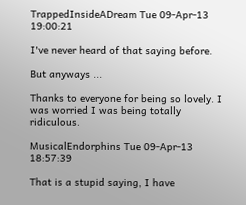TrappedInsideADream Tue 09-Apr-13 19:00:21

I've never heard of that saying before.

But anyways ...

Thanks to everyone for being so lovely. I was worried I was being totally ridiculous.

MusicalEndorphins Tue 09-Apr-13 18:57:39

That is a stupid saying, I have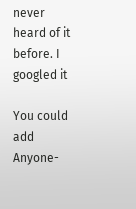never heard of it before. I googled it

You could add Anyone-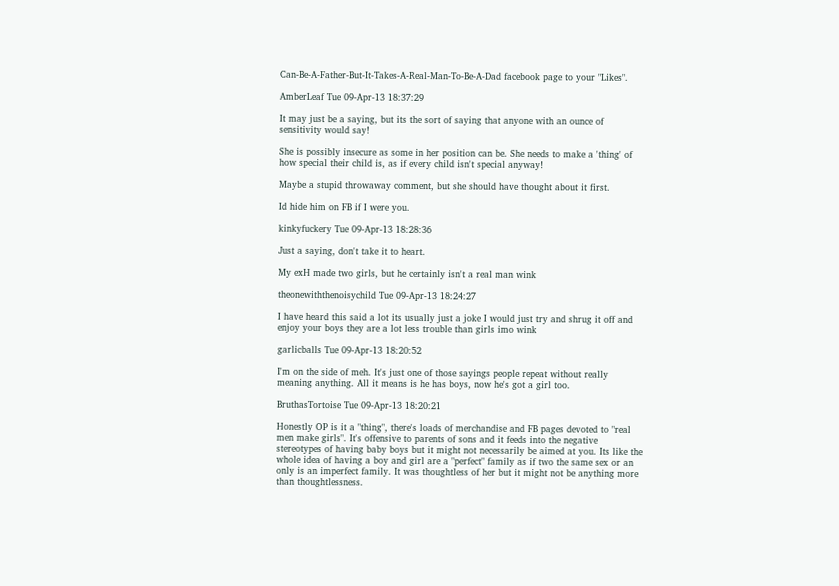Can-Be-A-Father-But-It-Takes-A-Real-Man-To-Be-A-Dad facebook page to your "Likes".

AmberLeaf Tue 09-Apr-13 18:37:29

It may just be a saying, but its the sort of saying that anyone with an ounce of sensitivity would say!

She is possibly insecure as some in her position can be. She needs to make a 'thing' of how special their child is, as if every child isn't special anyway!

Maybe a stupid throwaway comment, but she should have thought about it first.

Id hide him on FB if I were you.

kinkyfuckery Tue 09-Apr-13 18:28:36

Just a saying, don't take it to heart.

My exH made two girls, but he certainly isn't a real man wink

theonewiththenoisychild Tue 09-Apr-13 18:24:27

I have heard this said a lot its usually just a joke I would just try and shrug it off and enjoy your boys they are a lot less trouble than girls imo wink

garlicballs Tue 09-Apr-13 18:20:52

I'm on the side of meh. It's just one of those sayings people repeat without really meaning anything. All it means is he has boys, now he's got a girl too.

BruthasTortoise Tue 09-Apr-13 18:20:21

Honestly OP is it a "thing", there's loads of merchandise and FB pages devoted to "real men make girls". It's offensive to parents of sons and it feeds into the negative stereotypes of having baby boys but it might not necessarily be aimed at you. Its like the whole idea of having a boy and girl are a "perfect" family as if two the same sex or an only is an imperfect family. It was thoughtless of her but it might not be anything more than thoughtlessness.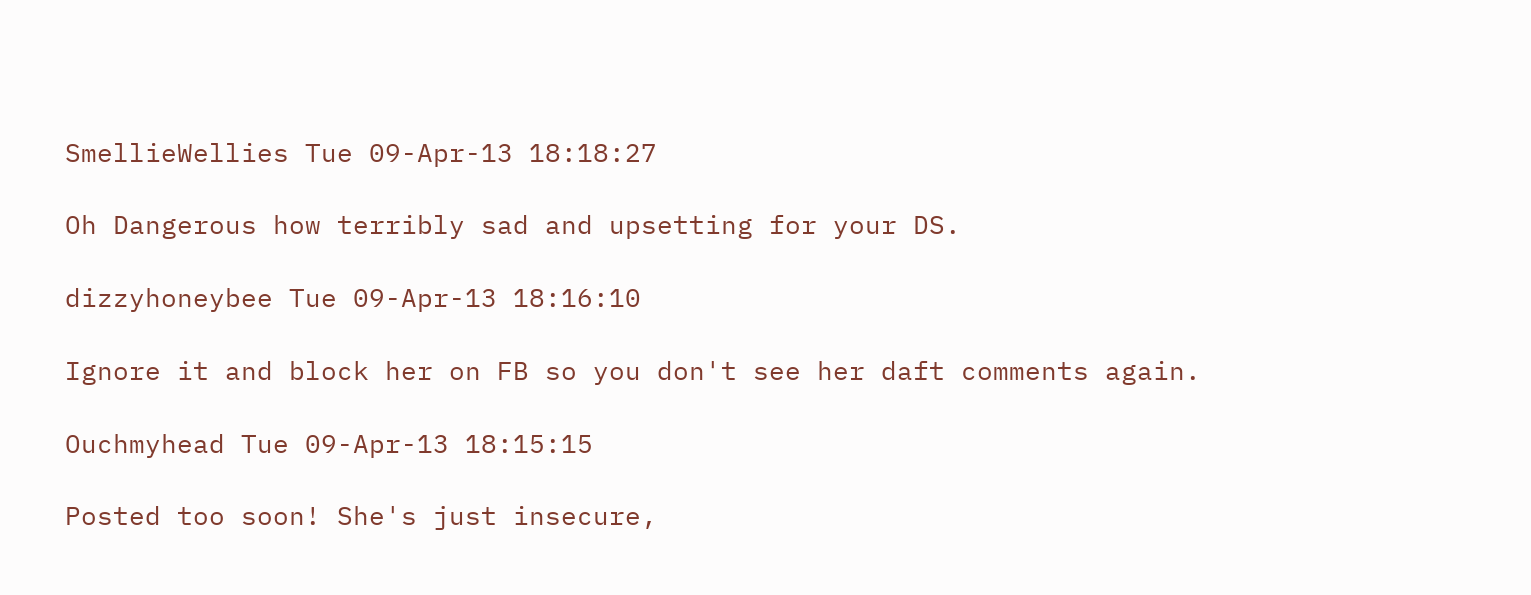SmellieWellies Tue 09-Apr-13 18:18:27

Oh Dangerous how terribly sad and upsetting for your DS.

dizzyhoneybee Tue 09-Apr-13 18:16:10

Ignore it and block her on FB so you don't see her daft comments again.

Ouchmyhead Tue 09-Apr-13 18:15:15

Posted too soon! She's just insecure,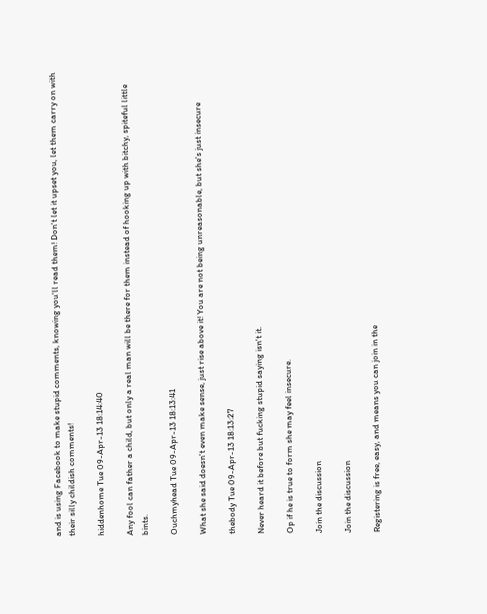and is using Facebook to make stupid comments, knowing you'll read them! Don't let it upset you, let them carry on with their silly childish comments!

hiddenhome Tue 09-Apr-13 18:14:40

Any fool can father a child, but only a real man will be there for them instead of hooking up with bitchy, spiteful little bints.

Ouchmyhead Tue 09-Apr-13 18:13:41

What she said doesn't even make sense, just rise above it! You are not being unreasonable, but she's just insecure

thebody Tue 09-Apr-13 18:13:27

Never heard it before but fucking stupid saying isn't it.

Op if he is true to form she may feel insecure.

Join the discussion

Join the discussion

Registering is free, easy, and means you can join in the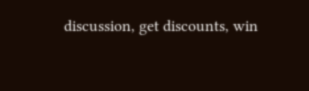discussion, get discounts, win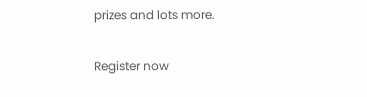prizes and lots more.

Register now